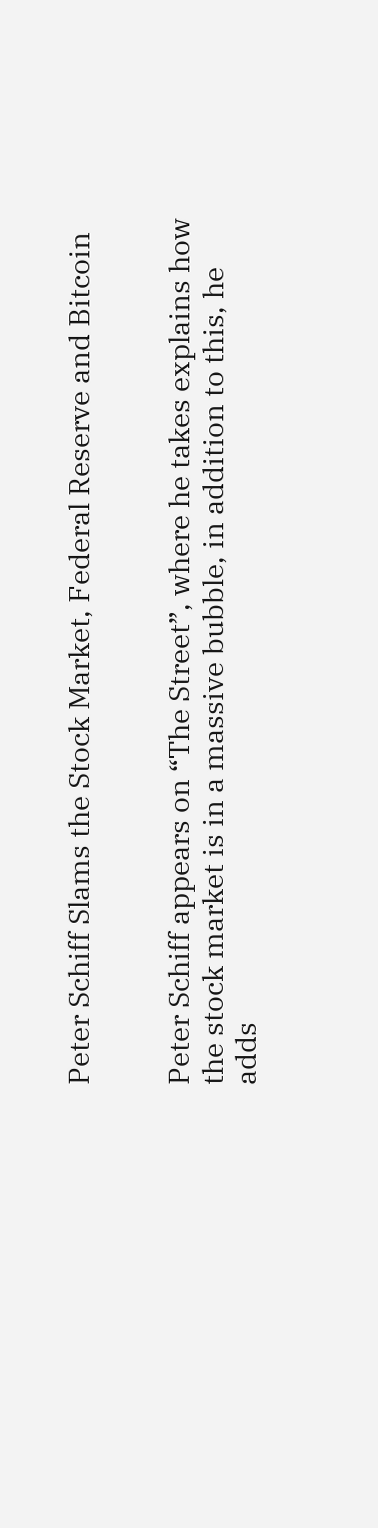Peter Schiff Slams the Stock Market, Federal Reserve and Bitcoin


Peter Schiff appears on “The Street”, where he takes explains how the stock market is in a massive bubble, in addition to this, he adds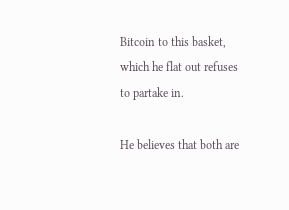Bitcoin to this basket, which he flat out refuses to partake in.

He believes that both are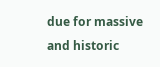due for massive and historic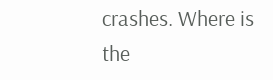crashes. Where is the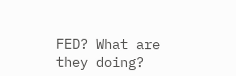FED? What are they doing?